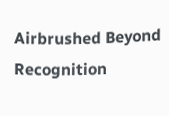Airbrushed Beyond Recognition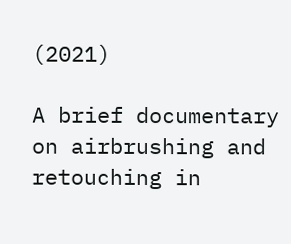(2021)

A brief documentary on airbrushing and retouching in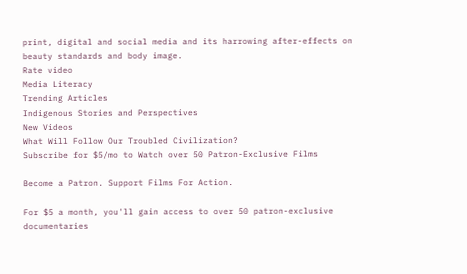print, digital and social media and its harrowing after-effects on beauty standards and body image.
Rate video
Media Literacy
Trending Articles
Indigenous Stories and Perspectives
New Videos
What Will Follow Our Troubled Civilization?
Subscribe for $5/mo to Watch over 50 Patron-Exclusive Films

Become a Patron. Support Films For Action.

For $5 a month, you'll gain access to over 50 patron-exclusive documentaries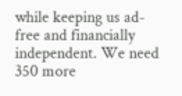while keeping us ad-free and financially independent. We need 350 more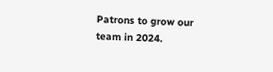Patrons to grow our team in 2024.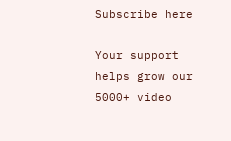Subscribe here

Your support helps grow our 5000+ video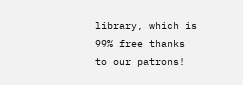library, which is 99% free thanks to our patrons!